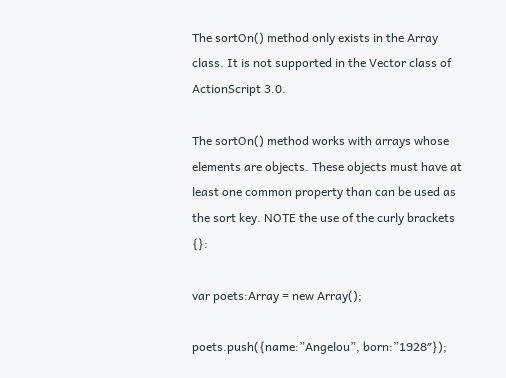The sortOn() method only exists in the Array class. It is not supported in the Vector class of ActionScript 3.0.

The sortOn() method works with arrays whose elements are objects. These objects must have at least one common property than can be used as the sort key. NOTE the use of the curly brackets {}:

var poets:Array = new Array();

poets.push({name:”Angelou”, born:”1928″});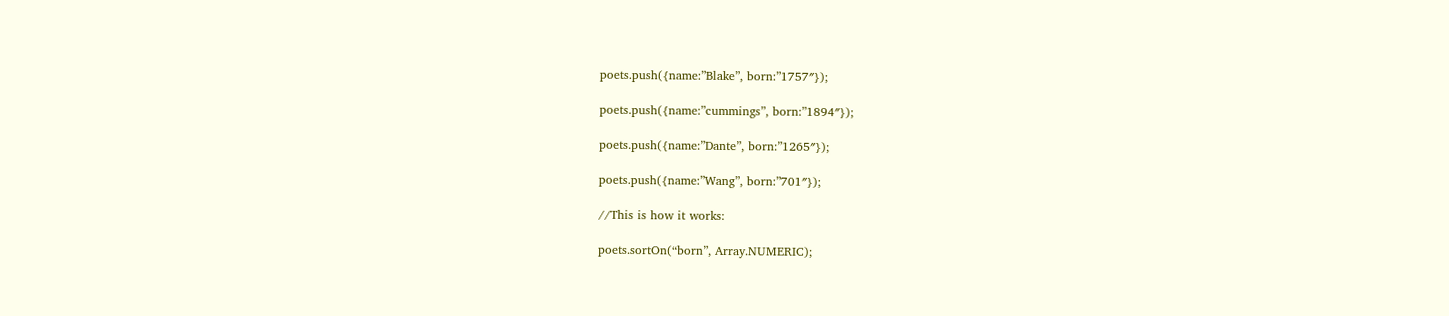poets.push({name:”Blake”, born:”1757″});

poets.push({name:”cummings”, born:”1894″});

poets.push({name:”Dante”, born:”1265″});

poets.push({name:”Wang”, born:”701″});

//This is how it works:

poets.sortOn(“born”, Array.NUMERIC);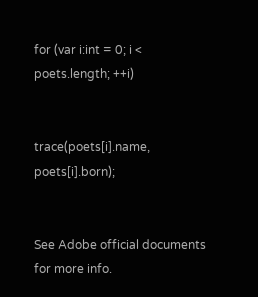for (var i:int = 0; i < poets.length; ++i)


trace(poets[i].name, poets[i].born);


See Adobe official documents for more info.